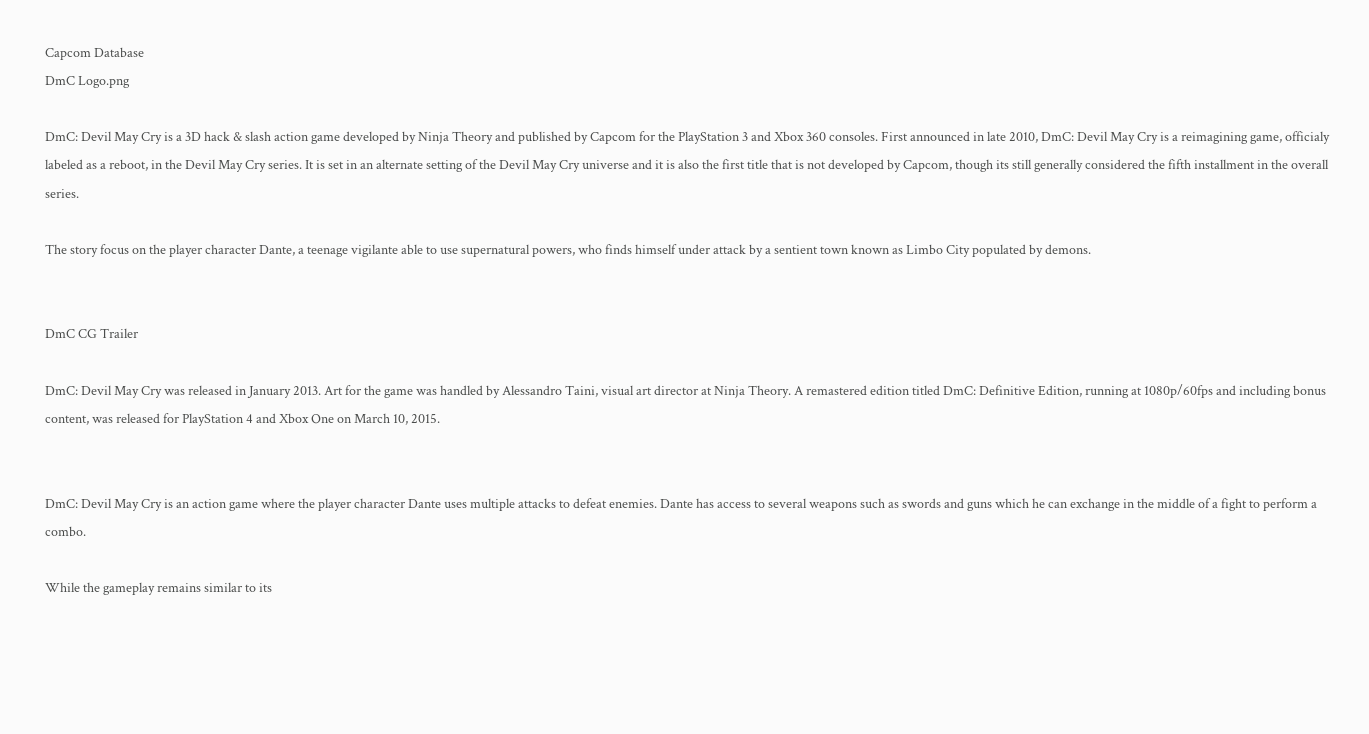Capcom Database
DmC Logo.png

DmC: Devil May Cry is a 3D hack & slash action game developed by Ninja Theory and published by Capcom for the PlayStation 3 and Xbox 360 consoles. First announced in late 2010, DmC: Devil May Cry is a reimagining game, officialy labeled as a reboot, in the Devil May Cry series. It is set in an alternate setting of the Devil May Cry universe and it is also the first title that is not developed by Capcom, though its still generally considered the fifth installment in the overall series.

The story focus on the player character Dante, a teenage vigilante able to use supernatural powers, who finds himself under attack by a sentient town known as Limbo City populated by demons.


DmC CG Trailer

DmC: Devil May Cry was released in January 2013. Art for the game was handled by Alessandro Taini, visual art director at Ninja Theory. A remastered edition titled DmC: Definitive Edition, running at 1080p/60fps and including bonus content, was released for PlayStation 4 and Xbox One on March 10, 2015.


DmC: Devil May Cry is an action game where the player character Dante uses multiple attacks to defeat enemies. Dante has access to several weapons such as swords and guns which he can exchange in the middle of a fight to perform a combo.

While the gameplay remains similar to its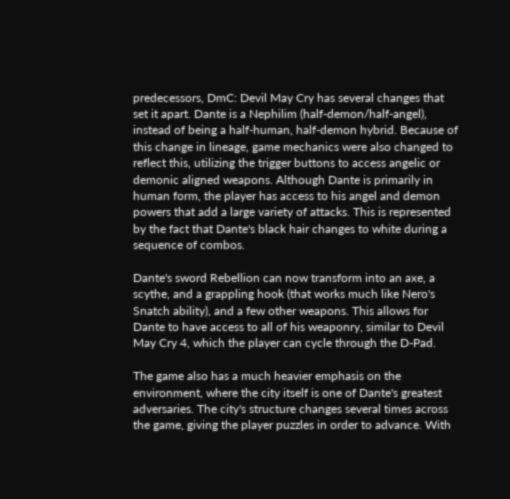predecessors, DmC: Devil May Cry has several changes that set it apart. Dante is a Nephilim (half-demon/half-angel), instead of being a half-human, half-demon hybrid. Because of this change in lineage, game mechanics were also changed to reflect this, utilizing the trigger buttons to access angelic or demonic aligned weapons. Although Dante is primarily in human form, the player has access to his angel and demon powers that add a large variety of attacks. This is represented by the fact that Dante's black hair changes to white during a sequence of combos.

Dante's sword Rebellion can now transform into an axe, a scythe, and a grappling hook (that works much like Nero's Snatch ability), and a few other weapons. This allows for Dante to have access to all of his weaponry, similar to Devil May Cry 4, which the player can cycle through the D-Pad.

The game also has a much heavier emphasis on the environment, where the city itself is one of Dante's greatest adversaries. The city's structure changes several times across the game, giving the player puzzles in order to advance. With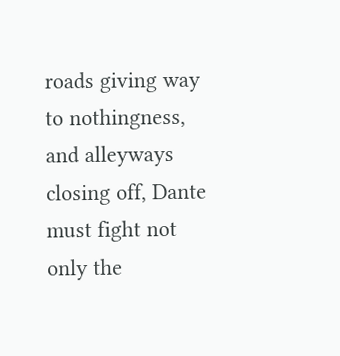roads giving way to nothingness, and alleyways closing off, Dante must fight not only the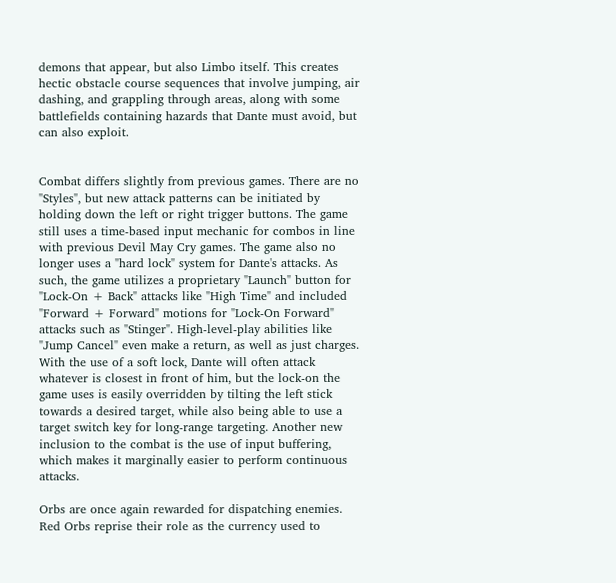demons that appear, but also Limbo itself. This creates hectic obstacle course sequences that involve jumping, air dashing, and grappling through areas, along with some battlefields containing hazards that Dante must avoid, but can also exploit.


Combat differs slightly from previous games. There are no "Styles", but new attack patterns can be initiated by holding down the left or right trigger buttons. The game still uses a time-based input mechanic for combos in line with previous Devil May Cry games. The game also no longer uses a "hard lock" system for Dante's attacks. As such, the game utilizes a proprietary "Launch" button for "Lock-On + Back" attacks like "High Time" and included "Forward + Forward" motions for "Lock-On Forward" attacks such as "Stinger". High-level-play abilities like "Jump Cancel" even make a return, as well as just charges. With the use of a soft lock, Dante will often attack whatever is closest in front of him, but the lock-on the game uses is easily overridden by tilting the left stick towards a desired target, while also being able to use a target switch key for long-range targeting. Another new inclusion to the combat is the use of input buffering, which makes it marginally easier to perform continuous attacks.

Orbs are once again rewarded for dispatching enemies. Red Orbs reprise their role as the currency used to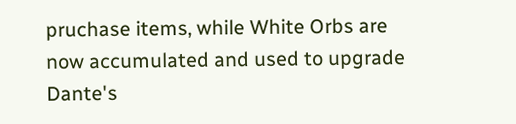pruchase items, while White Orbs are now accumulated and used to upgrade Dante's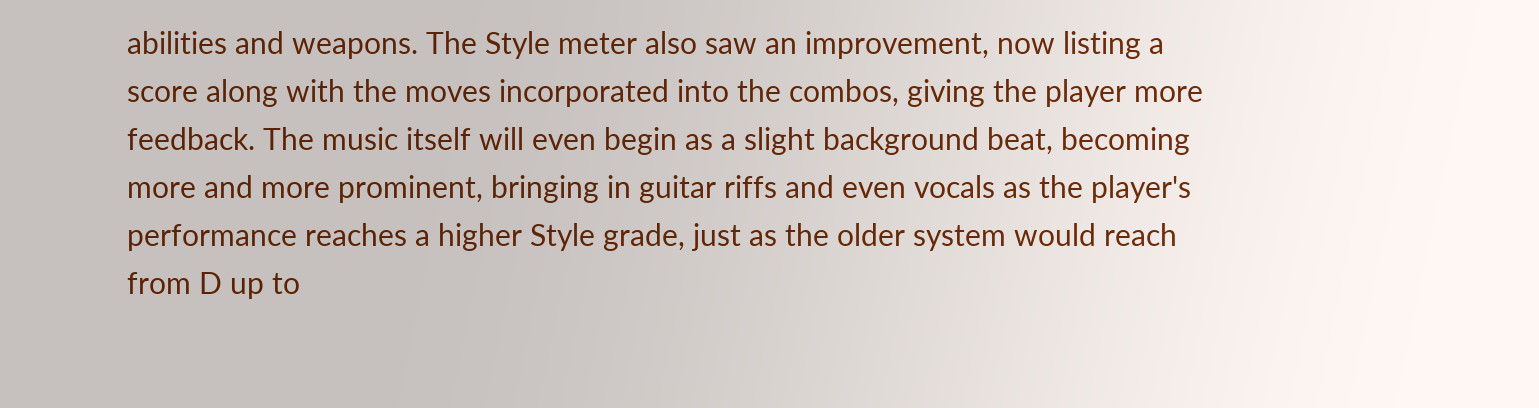abilities and weapons. The Style meter also saw an improvement, now listing a score along with the moves incorporated into the combos, giving the player more feedback. The music itself will even begin as a slight background beat, becoming more and more prominent, bringing in guitar riffs and even vocals as the player's performance reaches a higher Style grade, just as the older system would reach from D up to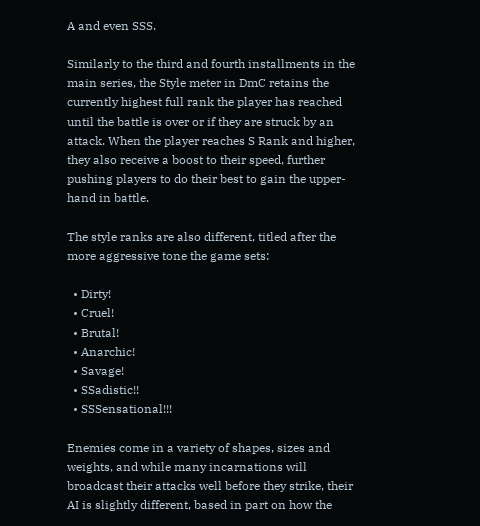A and even SSS.

Similarly to the third and fourth installments in the main series, the Style meter in DmC retains the currently highest full rank the player has reached until the battle is over or if they are struck by an attack. When the player reaches S Rank and higher, they also receive a boost to their speed, further pushing players to do their best to gain the upper-hand in battle.

The style ranks are also different, titled after the more aggressive tone the game sets:

  • Dirty!
  • Cruel!
  • Brutal!
  • Anarchic!
  • Savage!
  • SSadistic!!
  • SSSensational!!!

Enemies come in a variety of shapes, sizes and weights, and while many incarnations will broadcast their attacks well before they strike, their AI is slightly different, based in part on how the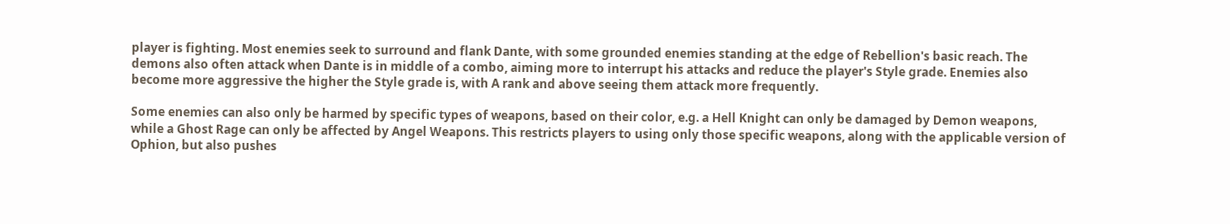player is fighting. Most enemies seek to surround and flank Dante, with some grounded enemies standing at the edge of Rebellion's basic reach. The demons also often attack when Dante is in middle of a combo, aiming more to interrupt his attacks and reduce the player's Style grade. Enemies also become more aggressive the higher the Style grade is, with A rank and above seeing them attack more frequently.

Some enemies can also only be harmed by specific types of weapons, based on their color, e.g. a Hell Knight can only be damaged by Demon weapons, while a Ghost Rage can only be affected by Angel Weapons. This restricts players to using only those specific weapons, along with the applicable version of Ophion, but also pushes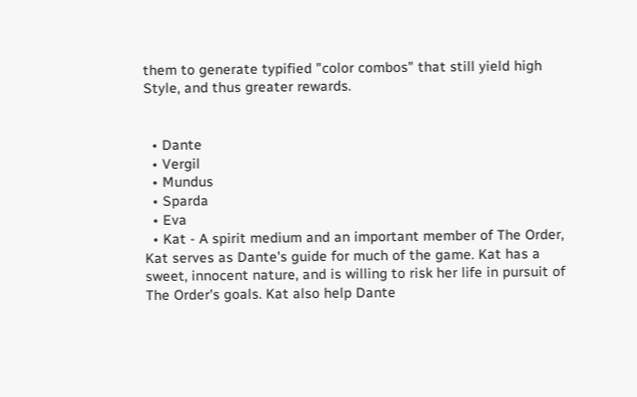them to generate typified "color combos" that still yield high Style, and thus greater rewards.


  • Dante
  • Vergil
  • Mundus
  • Sparda
  • Eva
  • Kat - A spirit medium and an important member of The Order, Kat serves as Dante's guide for much of the game. Kat has a sweet, innocent nature, and is willing to risk her life in pursuit of The Order's goals. Kat also help Dante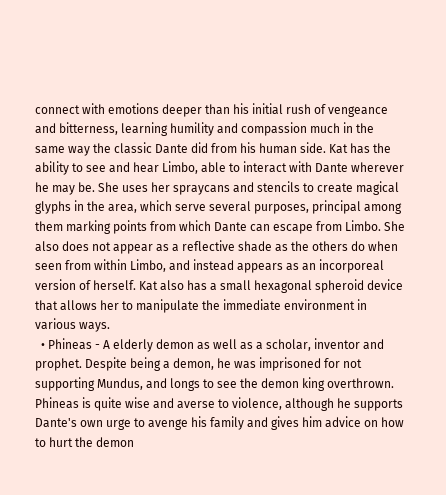connect with emotions deeper than his initial rush of vengeance and bitterness, learning humility and compassion much in the same way the classic Dante did from his human side. Kat has the ability to see and hear Limbo, able to interact with Dante wherever he may be. She uses her spraycans and stencils to create magical glyphs in the area, which serve several purposes, principal among them marking points from which Dante can escape from Limbo. She also does not appear as a reflective shade as the others do when seen from within Limbo, and instead appears as an incorporeal version of herself. Kat also has a small hexagonal spheroid device that allows her to manipulate the immediate environment in various ways.
  • Phineas - A elderly demon as well as a scholar, inventor and prophet. Despite being a demon, he was imprisoned for not supporting Mundus, and longs to see the demon king overthrown. Phineas is quite wise and averse to violence, although he supports Dante's own urge to avenge his family and gives him advice on how to hurt the demon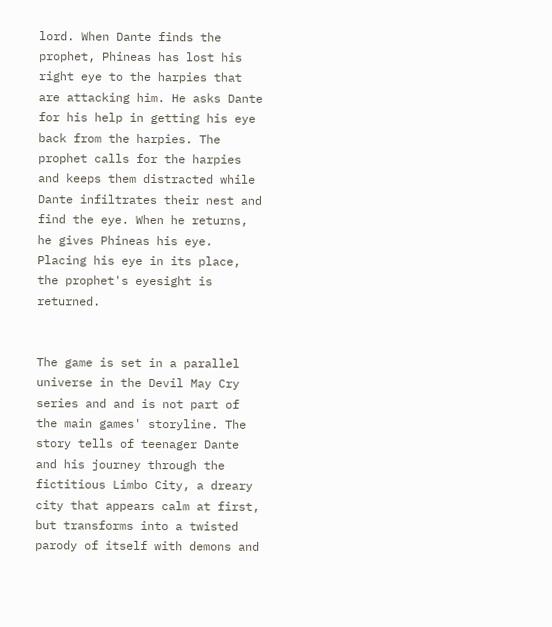lord. When Dante finds the prophet, Phineas has lost his right eye to the harpies that are attacking him. He asks Dante for his help in getting his eye back from the harpies. The prophet calls for the harpies and keeps them distracted while Dante infiltrates their nest and find the eye. When he returns, he gives Phineas his eye. Placing his eye in its place, the prophet's eyesight is returned.


The game is set in a parallel universe in the Devil May Cry series and and is not part of the main games' storyline. The story tells of teenager Dante and his journey through the fictitious Limbo City, a dreary city that appears calm at first, but transforms into a twisted parody of itself with demons and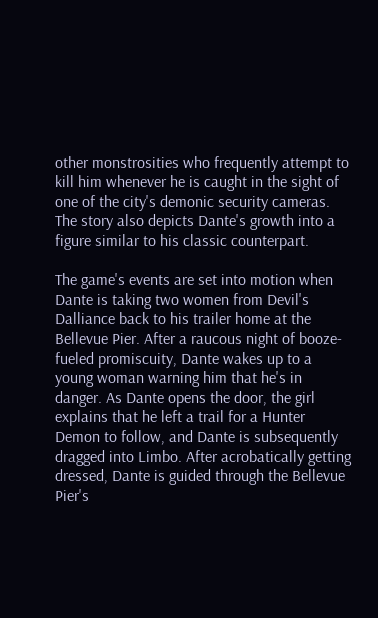other monstrosities who frequently attempt to kill him whenever he is caught in the sight of one of the city's demonic security cameras. The story also depicts Dante's growth into a figure similar to his classic counterpart.

The game's events are set into motion when Dante is taking two women from Devil's Dalliance back to his trailer home at the Bellevue Pier. After a raucous night of booze-fueled promiscuity, Dante wakes up to a young woman warning him that he's in danger. As Dante opens the door, the girl explains that he left a trail for a Hunter Demon to follow, and Dante is subsequently dragged into Limbo. After acrobatically getting dressed, Dante is guided through the Bellevue Pier's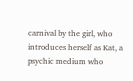carnival by the girl, who introduces herself as Kat, a psychic medium who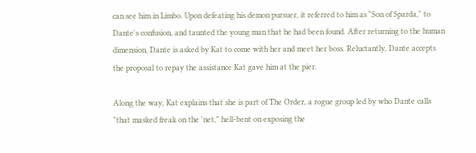can see him in Limbo. Upon defeating his demon pursuer, it referred to him as "Son of Sparda," to Dante's confusion, and taunted the young man that he had been found. After returning to the human dimension, Dante is asked by Kat to come with her and meet her boss. Reluctantly, Dante accepts the proposal to repay the assistance Kat gave him at the pier.

Along the way, Kat explains that she is part of The Order, a rogue group led by who Dante calls "that masked freak on the 'net," hell-bent on exposing the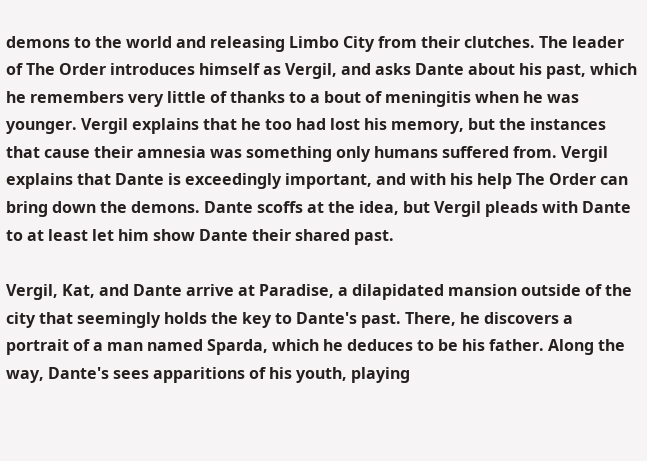demons to the world and releasing Limbo City from their clutches. The leader of The Order introduces himself as Vergil, and asks Dante about his past, which he remembers very little of thanks to a bout of meningitis when he was younger. Vergil explains that he too had lost his memory, but the instances that cause their amnesia was something only humans suffered from. Vergil explains that Dante is exceedingly important, and with his help The Order can bring down the demons. Dante scoffs at the idea, but Vergil pleads with Dante to at least let him show Dante their shared past.

Vergil, Kat, and Dante arrive at Paradise, a dilapidated mansion outside of the city that seemingly holds the key to Dante's past. There, he discovers a portrait of a man named Sparda, which he deduces to be his father. Along the way, Dante's sees apparitions of his youth, playing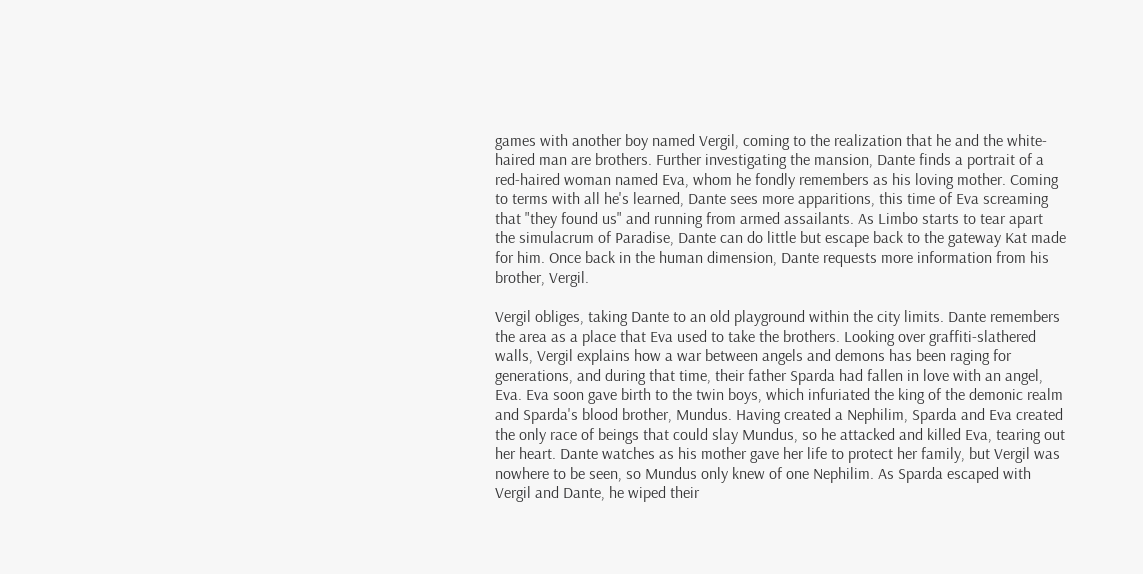games with another boy named Vergil, coming to the realization that he and the white-haired man are brothers. Further investigating the mansion, Dante finds a portrait of a red-haired woman named Eva, whom he fondly remembers as his loving mother. Coming to terms with all he's learned, Dante sees more apparitions, this time of Eva screaming that "they found us" and running from armed assailants. As Limbo starts to tear apart the simulacrum of Paradise, Dante can do little but escape back to the gateway Kat made for him. Once back in the human dimension, Dante requests more information from his brother, Vergil.

Vergil obliges, taking Dante to an old playground within the city limits. Dante remembers the area as a place that Eva used to take the brothers. Looking over graffiti-slathered walls, Vergil explains how a war between angels and demons has been raging for generations, and during that time, their father Sparda had fallen in love with an angel, Eva. Eva soon gave birth to the twin boys, which infuriated the king of the demonic realm and Sparda's blood brother, Mundus. Having created a Nephilim, Sparda and Eva created the only race of beings that could slay Mundus, so he attacked and killed Eva, tearing out her heart. Dante watches as his mother gave her life to protect her family, but Vergil was nowhere to be seen, so Mundus only knew of one Nephilim. As Sparda escaped with Vergil and Dante, he wiped their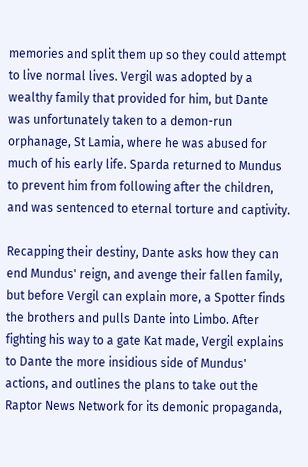memories and split them up so they could attempt to live normal lives. Vergil was adopted by a wealthy family that provided for him, but Dante was unfortunately taken to a demon-run orphanage, St Lamia, where he was abused for much of his early life. Sparda returned to Mundus to prevent him from following after the children, and was sentenced to eternal torture and captivity.

Recapping their destiny, Dante asks how they can end Mundus' reign, and avenge their fallen family, but before Vergil can explain more, a Spotter finds the brothers and pulls Dante into Limbo. After fighting his way to a gate Kat made, Vergil explains to Dante the more insidious side of Mundus' actions, and outlines the plans to take out the Raptor News Network for its demonic propaganda,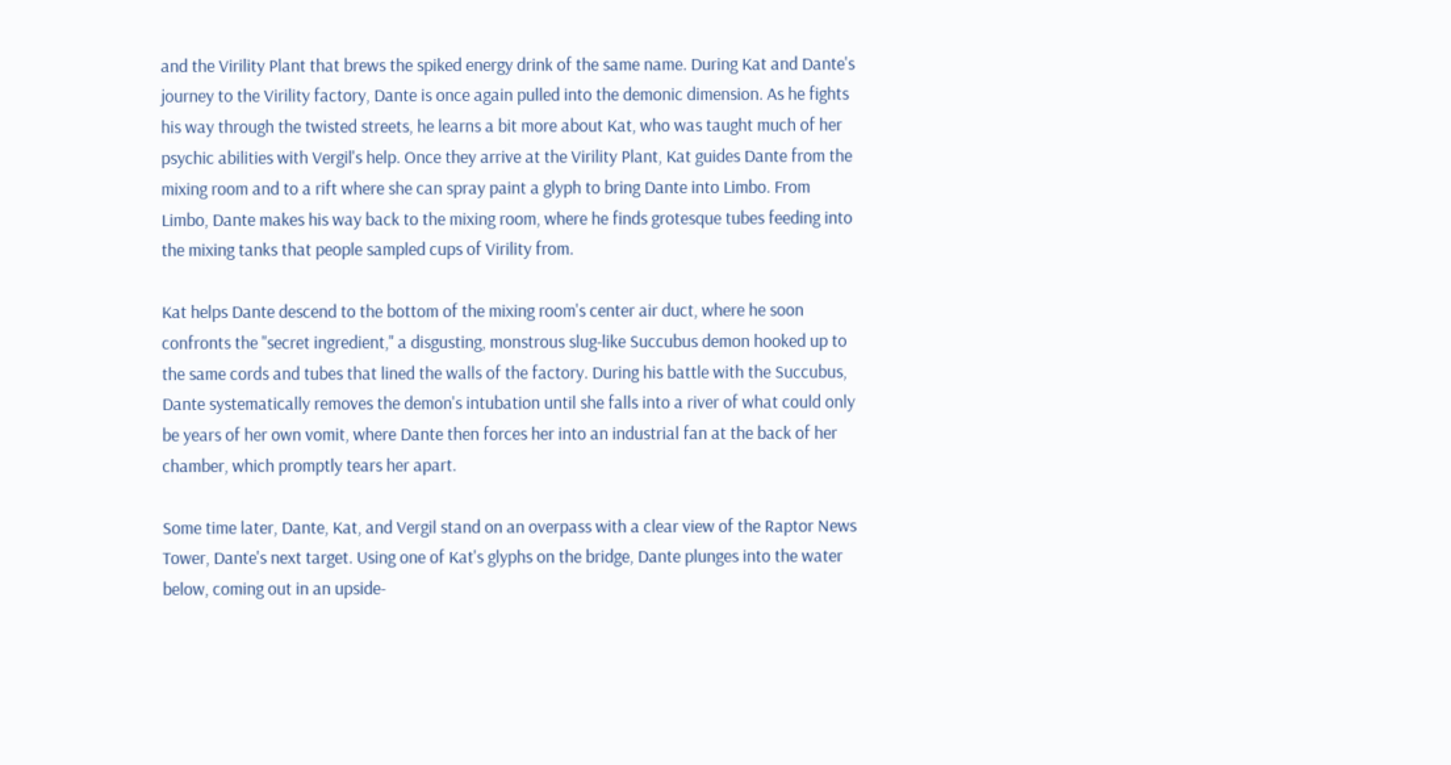and the Virility Plant that brews the spiked energy drink of the same name. During Kat and Dante's journey to the Virility factory, Dante is once again pulled into the demonic dimension. As he fights his way through the twisted streets, he learns a bit more about Kat, who was taught much of her psychic abilities with Vergil's help. Once they arrive at the Virility Plant, Kat guides Dante from the mixing room and to a rift where she can spray paint a glyph to bring Dante into Limbo. From Limbo, Dante makes his way back to the mixing room, where he finds grotesque tubes feeding into the mixing tanks that people sampled cups of Virility from.

Kat helps Dante descend to the bottom of the mixing room's center air duct, where he soon confronts the "secret ingredient," a disgusting, monstrous slug-like Succubus demon hooked up to the same cords and tubes that lined the walls of the factory. During his battle with the Succubus, Dante systematically removes the demon's intubation until she falls into a river of what could only be years of her own vomit, where Dante then forces her into an industrial fan at the back of her chamber, which promptly tears her apart.

Some time later, Dante, Kat, and Vergil stand on an overpass with a clear view of the Raptor News Tower, Dante's next target. Using one of Kat's glyphs on the bridge, Dante plunges into the water below, coming out in an upside-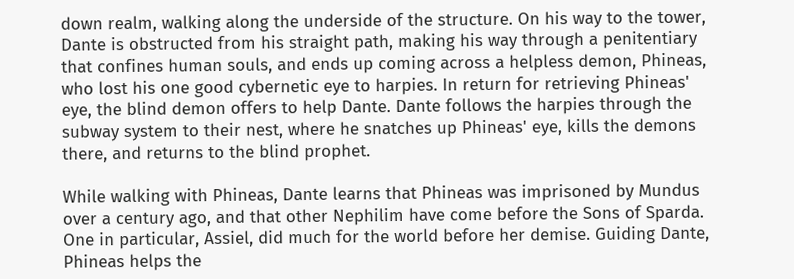down realm, walking along the underside of the structure. On his way to the tower, Dante is obstructed from his straight path, making his way through a penitentiary that confines human souls, and ends up coming across a helpless demon, Phineas, who lost his one good cybernetic eye to harpies. In return for retrieving Phineas' eye, the blind demon offers to help Dante. Dante follows the harpies through the subway system to their nest, where he snatches up Phineas' eye, kills the demons there, and returns to the blind prophet.

While walking with Phineas, Dante learns that Phineas was imprisoned by Mundus over a century ago, and that other Nephilim have come before the Sons of Sparda. One in particular, Assiel, did much for the world before her demise. Guiding Dante, Phineas helps the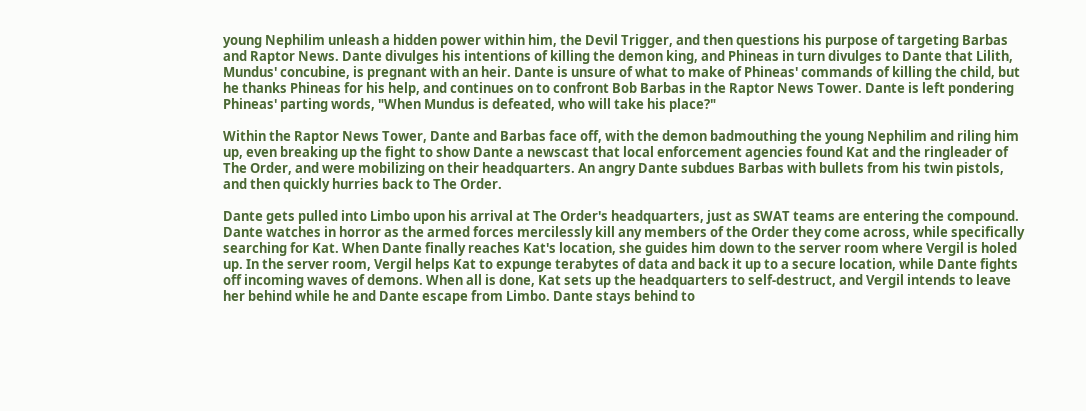young Nephilim unleash a hidden power within him, the Devil Trigger, and then questions his purpose of targeting Barbas and Raptor News. Dante divulges his intentions of killing the demon king, and Phineas in turn divulges to Dante that Lilith, Mundus' concubine, is pregnant with an heir. Dante is unsure of what to make of Phineas' commands of killing the child, but he thanks Phineas for his help, and continues on to confront Bob Barbas in the Raptor News Tower. Dante is left pondering Phineas' parting words, "When Mundus is defeated, who will take his place?"

Within the Raptor News Tower, Dante and Barbas face off, with the demon badmouthing the young Nephilim and riling him up, even breaking up the fight to show Dante a newscast that local enforcement agencies found Kat and the ringleader of The Order, and were mobilizing on their headquarters. An angry Dante subdues Barbas with bullets from his twin pistols, and then quickly hurries back to The Order.

Dante gets pulled into Limbo upon his arrival at The Order's headquarters, just as SWAT teams are entering the compound. Dante watches in horror as the armed forces mercilessly kill any members of the Order they come across, while specifically searching for Kat. When Dante finally reaches Kat's location, she guides him down to the server room where Vergil is holed up. In the server room, Vergil helps Kat to expunge terabytes of data and back it up to a secure location, while Dante fights off incoming waves of demons. When all is done, Kat sets up the headquarters to self-destruct, and Vergil intends to leave her behind while he and Dante escape from Limbo. Dante stays behind to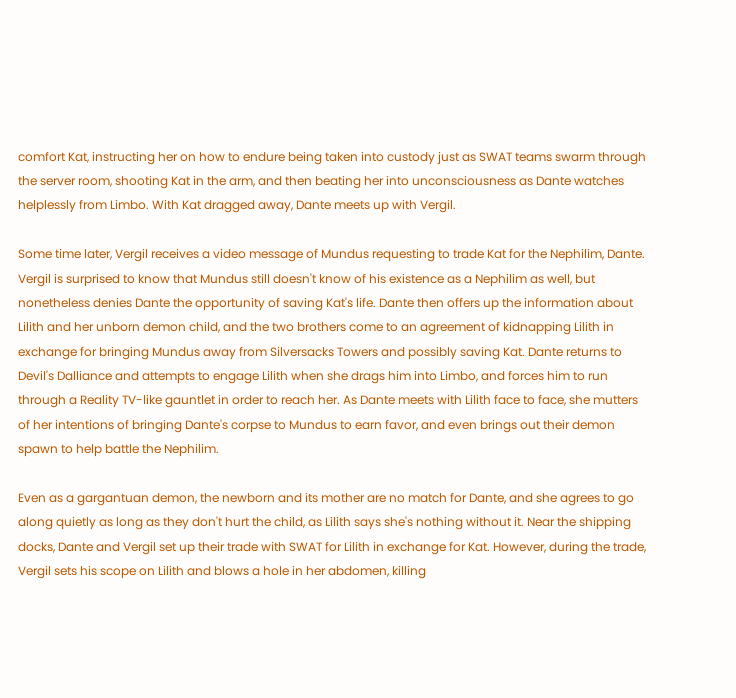comfort Kat, instructing her on how to endure being taken into custody just as SWAT teams swarm through the server room, shooting Kat in the arm, and then beating her into unconsciousness as Dante watches helplessly from Limbo. With Kat dragged away, Dante meets up with Vergil.

Some time later, Vergil receives a video message of Mundus requesting to trade Kat for the Nephilim, Dante. Vergil is surprised to know that Mundus still doesn't know of his existence as a Nephilim as well, but nonetheless denies Dante the opportunity of saving Kat's life. Dante then offers up the information about Lilith and her unborn demon child, and the two brothers come to an agreement of kidnapping Lilith in exchange for bringing Mundus away from Silversacks Towers and possibly saving Kat. Dante returns to Devil's Dalliance and attempts to engage Lilith when she drags him into Limbo, and forces him to run through a Reality TV-like gauntlet in order to reach her. As Dante meets with Lilith face to face, she mutters of her intentions of bringing Dante's corpse to Mundus to earn favor, and even brings out their demon spawn to help battle the Nephilim.

Even as a gargantuan demon, the newborn and its mother are no match for Dante, and she agrees to go along quietly as long as they don't hurt the child, as Lilith says she's nothing without it. Near the shipping docks, Dante and Vergil set up their trade with SWAT for Lilith in exchange for Kat. However, during the trade, Vergil sets his scope on Lilith and blows a hole in her abdomen, killing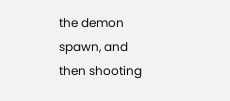the demon spawn, and then shooting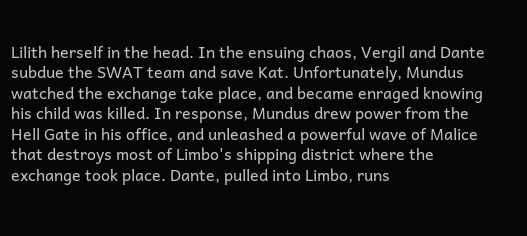Lilith herself in the head. In the ensuing chaos, Vergil and Dante subdue the SWAT team and save Kat. Unfortunately, Mundus watched the exchange take place, and became enraged knowing his child was killed. In response, Mundus drew power from the Hell Gate in his office, and unleashed a powerful wave of Malice that destroys most of Limbo's shipping district where the exchange took place. Dante, pulled into Limbo, runs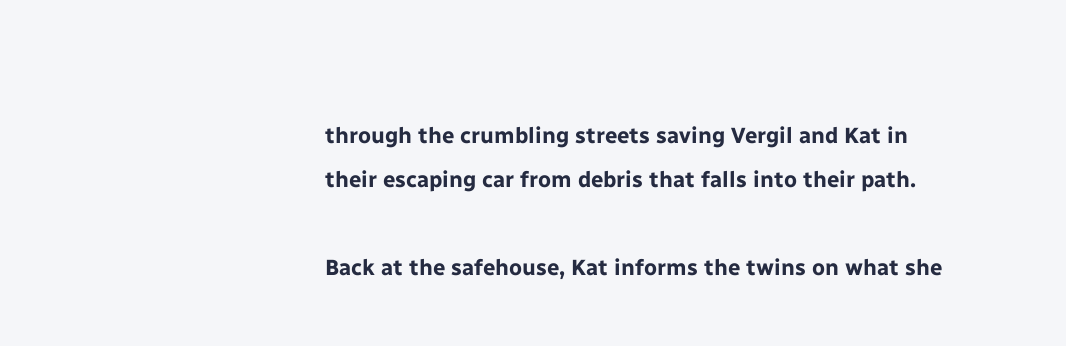through the crumbling streets saving Vergil and Kat in their escaping car from debris that falls into their path.

Back at the safehouse, Kat informs the twins on what she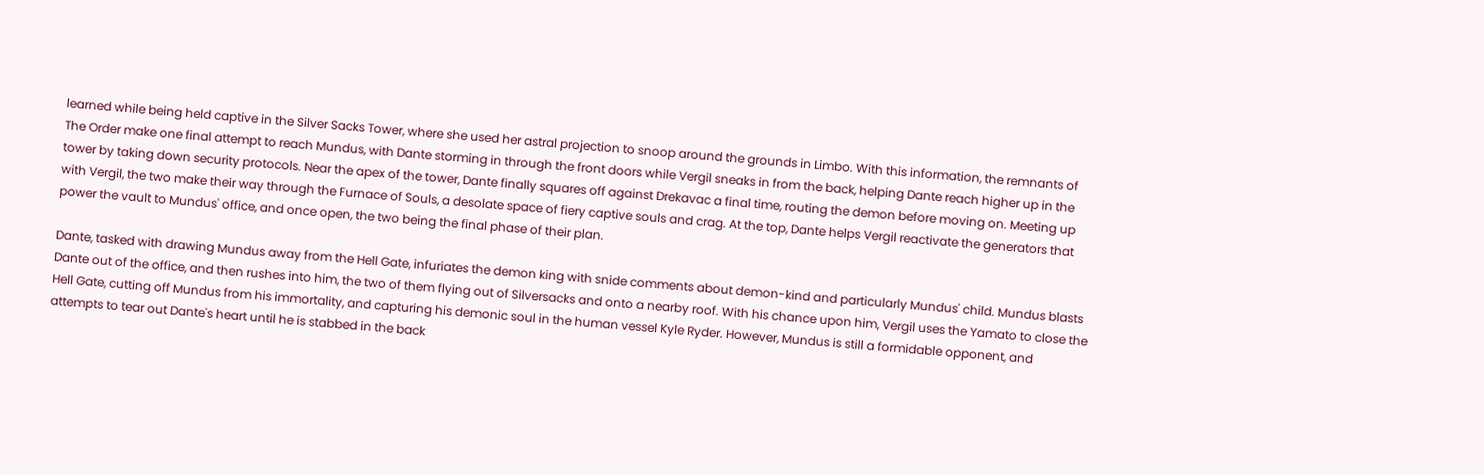learned while being held captive in the Silver Sacks Tower, where she used her astral projection to snoop around the grounds in Limbo. With this information, the remnants of The Order make one final attempt to reach Mundus, with Dante storming in through the front doors while Vergil sneaks in from the back, helping Dante reach higher up in the tower by taking down security protocols. Near the apex of the tower, Dante finally squares off against Drekavac a final time, routing the demon before moving on. Meeting up with Vergil, the two make their way through the Furnace of Souls, a desolate space of fiery captive souls and crag. At the top, Dante helps Vergil reactivate the generators that power the vault to Mundus' office, and once open, the two being the final phase of their plan.

Dante, tasked with drawing Mundus away from the Hell Gate, infuriates the demon king with snide comments about demon-kind and particularly Mundus' child. Mundus blasts Dante out of the office, and then rushes into him, the two of them flying out of Silversacks and onto a nearby roof. With his chance upon him, Vergil uses the Yamato to close the Hell Gate, cutting off Mundus from his immortality, and capturing his demonic soul in the human vessel Kyle Ryder. However, Mundus is still a formidable opponent, and attempts to tear out Dante's heart until he is stabbed in the back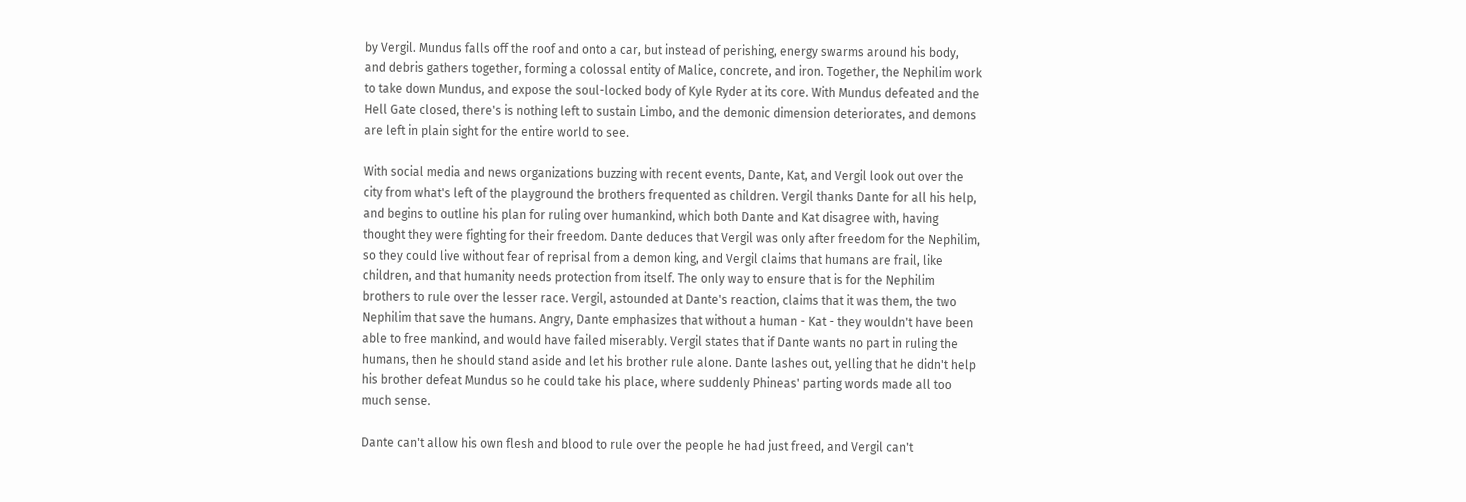by Vergil. Mundus falls off the roof and onto a car, but instead of perishing, energy swarms around his body, and debris gathers together, forming a colossal entity of Malice, concrete, and iron. Together, the Nephilim work to take down Mundus, and expose the soul-locked body of Kyle Ryder at its core. With Mundus defeated and the Hell Gate closed, there's is nothing left to sustain Limbo, and the demonic dimension deteriorates, and demons are left in plain sight for the entire world to see.

With social media and news organizations buzzing with recent events, Dante, Kat, and Vergil look out over the city from what's left of the playground the brothers frequented as children. Vergil thanks Dante for all his help, and begins to outline his plan for ruling over humankind, which both Dante and Kat disagree with, having thought they were fighting for their freedom. Dante deduces that Vergil was only after freedom for the Nephilim, so they could live without fear of reprisal from a demon king, and Vergil claims that humans are frail, like children, and that humanity needs protection from itself. The only way to ensure that is for the Nephilim brothers to rule over the lesser race. Vergil, astounded at Dante's reaction, claims that it was them, the two Nephilim that save the humans. Angry, Dante emphasizes that without a human - Kat - they wouldn't have been able to free mankind, and would have failed miserably. Vergil states that if Dante wants no part in ruling the humans, then he should stand aside and let his brother rule alone. Dante lashes out, yelling that he didn't help his brother defeat Mundus so he could take his place, where suddenly Phineas' parting words made all too much sense.

Dante can't allow his own flesh and blood to rule over the people he had just freed, and Vergil can't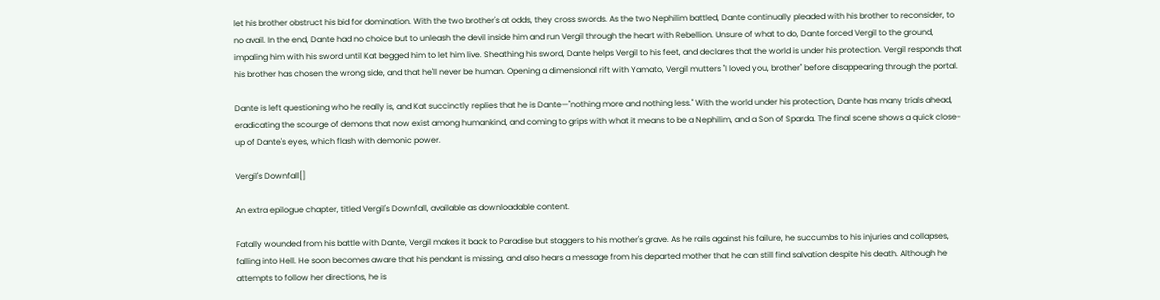let his brother obstruct his bid for domination. With the two brother's at odds, they cross swords. As the two Nephilim battled, Dante continually pleaded with his brother to reconsider, to no avail. In the end, Dante had no choice but to unleash the devil inside him and run Vergil through the heart with Rebellion. Unsure of what to do, Dante forced Vergil to the ground, impaling him with his sword until Kat begged him to let him live. Sheathing his sword, Dante helps Vergil to his feet, and declares that the world is under his protection. Vergil responds that his brother has chosen the wrong side, and that he'll never be human. Opening a dimensional rift with Yamato, Vergil mutters "I loved you, brother" before disappearing through the portal.

Dante is left questioning who he really is, and Kat succinctly replies that he is Dante—"nothing more and nothing less." With the world under his protection, Dante has many trials ahead, eradicating the scourge of demons that now exist among humankind, and coming to grips with what it means to be a Nephilim, and a Son of Sparda. The final scene shows a quick close-up of Dante's eyes, which flash with demonic power.

Vergil's Downfall[]

An extra epilogue chapter, titled Vergil's Downfall, available as downloadable content.

Fatally wounded from his battle with Dante, Vergil makes it back to Paradise but staggers to his mother's grave. As he rails against his failure, he succumbs to his injuries and collapses, falling into Hell. He soon becomes aware that his pendant is missing, and also hears a message from his departed mother that he can still find salvation despite his death. Although he attempts to follow her directions, he is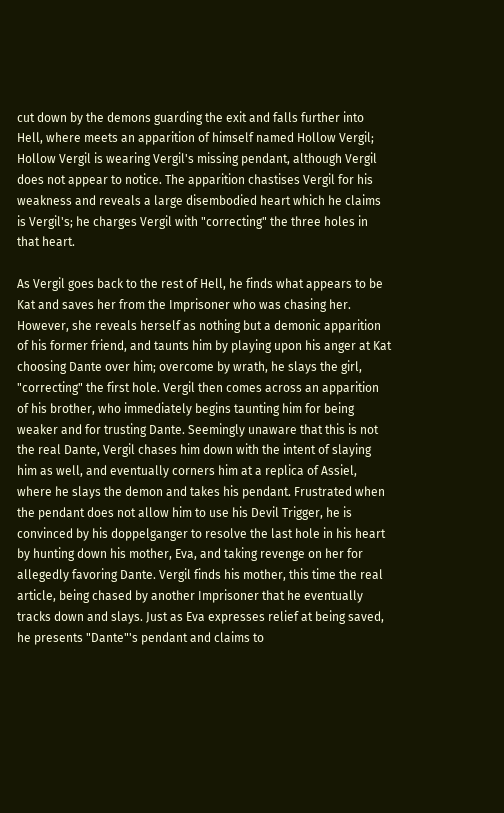cut down by the demons guarding the exit and falls further into Hell, where meets an apparition of himself named Hollow Vergil; Hollow Vergil is wearing Vergil's missing pendant, although Vergil does not appear to notice. The apparition chastises Vergil for his weakness and reveals a large disembodied heart which he claims is Vergil's; he charges Vergil with "correcting" the three holes in that heart.

As Vergil goes back to the rest of Hell, he finds what appears to be Kat and saves her from the Imprisoner who was chasing her. However, she reveals herself as nothing but a demonic apparition of his former friend, and taunts him by playing upon his anger at Kat choosing Dante over him; overcome by wrath, he slays the girl, "correcting" the first hole. Vergil then comes across an apparition of his brother, who immediately begins taunting him for being weaker and for trusting Dante. Seemingly unaware that this is not the real Dante, Vergil chases him down with the intent of slaying him as well, and eventually corners him at a replica of Assiel, where he slays the demon and takes his pendant. Frustrated when the pendant does not allow him to use his Devil Trigger, he is convinced by his doppelganger to resolve the last hole in his heart by hunting down his mother, Eva, and taking revenge on her for allegedly favoring Dante. Vergil finds his mother, this time the real article, being chased by another Imprisoner that he eventually tracks down and slays. Just as Eva expresses relief at being saved, he presents "Dante"'s pendant and claims to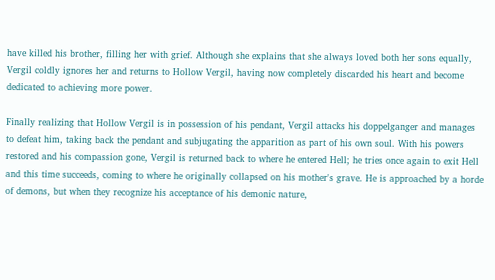have killed his brother, filling her with grief. Although she explains that she always loved both her sons equally, Vergil coldly ignores her and returns to Hollow Vergil, having now completely discarded his heart and become dedicated to achieving more power.

Finally realizing that Hollow Vergil is in possession of his pendant, Vergil attacks his doppelganger and manages to defeat him, taking back the pendant and subjugating the apparition as part of his own soul. With his powers restored and his compassion gone, Vergil is returned back to where he entered Hell; he tries once again to exit Hell and this time succeeds, coming to where he originally collapsed on his mother's grave. He is approached by a horde of demons, but when they recognize his acceptance of his demonic nature,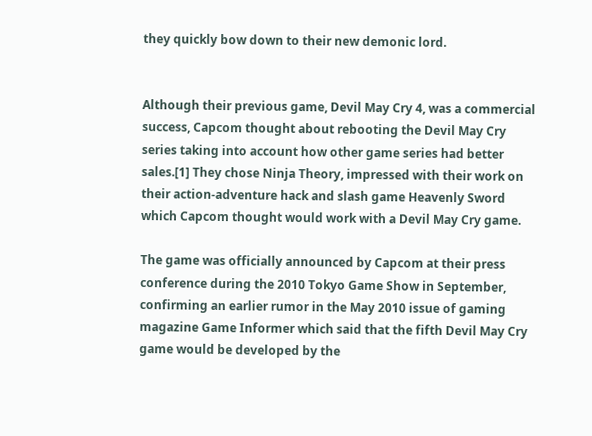they quickly bow down to their new demonic lord.


Although their previous game, Devil May Cry 4, was a commercial success, Capcom thought about rebooting the Devil May Cry series taking into account how other game series had better sales.[1] They chose Ninja Theory, impressed with their work on their action-adventure hack and slash game Heavenly Sword which Capcom thought would work with a Devil May Cry game.

The game was officially announced by Capcom at their press conference during the 2010 Tokyo Game Show in September, confirming an earlier rumor in the May 2010 issue of gaming magazine Game Informer which said that the fifth Devil May Cry game would be developed by the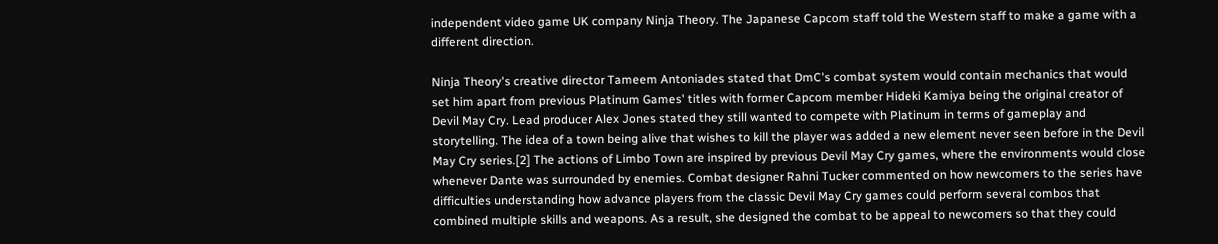independent video game UK company Ninja Theory. The Japanese Capcom staff told the Western staff to make a game with a different direction.

Ninja Theory's creative director Tameem Antoniades stated that DmC's combat system would contain mechanics that would set him apart from previous Platinum Games' titles with former Capcom member Hideki Kamiya being the original creator of Devil May Cry. Lead producer Alex Jones stated they still wanted to compete with Platinum in terms of gameplay and storytelling. The idea of a town being alive that wishes to kill the player was added a new element never seen before in the Devil May Cry series.[2] The actions of Limbo Town are inspired by previous Devil May Cry games, where the environments would close whenever Dante was surrounded by enemies. Combat designer Rahni Tucker commented on how newcomers to the series have difficulties understanding how advance players from the classic Devil May Cry games could perform several combos that combined multiple skills and weapons. As a result, she designed the combat to be appeal to newcomers so that they could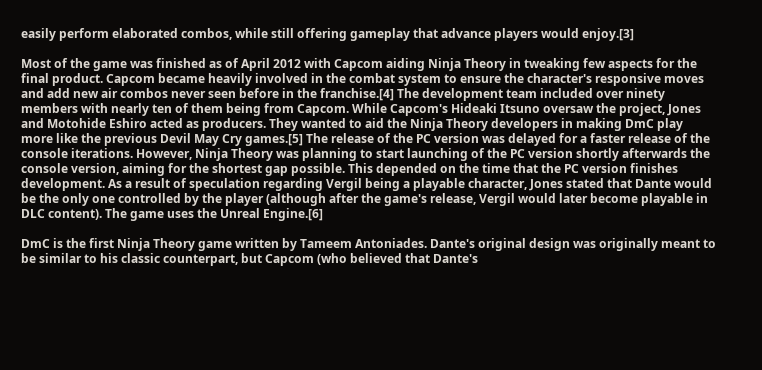easily perform elaborated combos, while still offering gameplay that advance players would enjoy.[3]

Most of the game was finished as of April 2012 with Capcom aiding Ninja Theory in tweaking few aspects for the final product. Capcom became heavily involved in the combat system to ensure the character's responsive moves and add new air combos never seen before in the franchise.[4] The development team included over ninety members with nearly ten of them being from Capcom. While Capcom's Hideaki Itsuno oversaw the project, Jones and Motohide Eshiro acted as producers. They wanted to aid the Ninja Theory developers in making DmC play more like the previous Devil May Cry games.[5] The release of the PC version was delayed for a faster release of the console iterations. However, Ninja Theory was planning to start launching of the PC version shortly afterwards the console version, aiming for the shortest gap possible. This depended on the time that the PC version finishes development. As a result of speculation regarding Vergil being a playable character, Jones stated that Dante would be the only one controlled by the player (although after the game's release, Vergil would later become playable in DLC content). The game uses the Unreal Engine.[6]

DmC is the first Ninja Theory game written by Tameem Antoniades. Dante's original design was originally meant to be similar to his classic counterpart, but Capcom (who believed that Dante's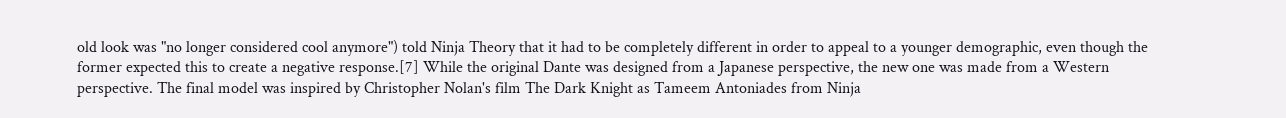old look was "no longer considered cool anymore") told Ninja Theory that it had to be completely different in order to appeal to a younger demographic, even though the former expected this to create a negative response.[7] While the original Dante was designed from a Japanese perspective, the new one was made from a Western perspective. The final model was inspired by Christopher Nolan's film The Dark Knight as Tameem Antoniades from Ninja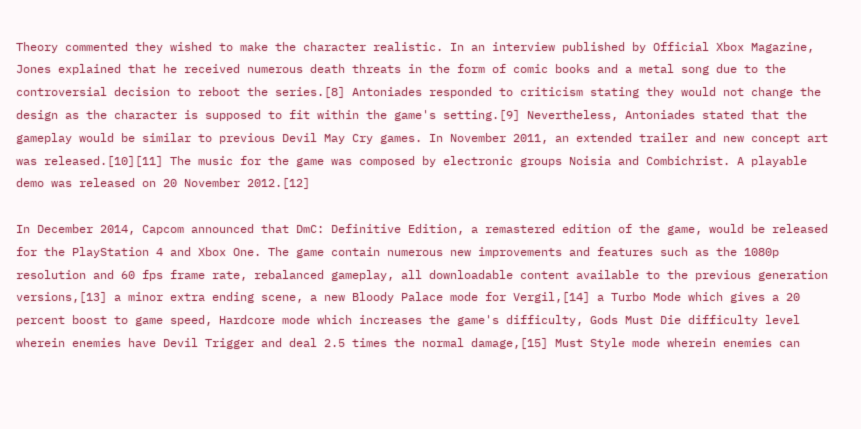Theory commented they wished to make the character realistic. In an interview published by Official Xbox Magazine, Jones explained that he received numerous death threats in the form of comic books and a metal song due to the controversial decision to reboot the series.[8] Antoniades responded to criticism stating they would not change the design as the character is supposed to fit within the game's setting.[9] Nevertheless, Antoniades stated that the gameplay would be similar to previous Devil May Cry games. In November 2011, an extended trailer and new concept art was released.[10][11] The music for the game was composed by electronic groups Noisia and Combichrist. A playable demo was released on 20 November 2012.[12]

In December 2014, Capcom announced that DmC: Definitive Edition, a remastered edition of the game, would be released for the PlayStation 4 and Xbox One. The game contain numerous new improvements and features such as the 1080p resolution and 60 fps frame rate, rebalanced gameplay, all downloadable content available to the previous generation versions,[13] a minor extra ending scene, a new Bloody Palace mode for Vergil,[14] a Turbo Mode which gives a 20 percent boost to game speed, Hardcore mode which increases the game's difficulty, Gods Must Die difficulty level wherein enemies have Devil Trigger and deal 2.5 times the normal damage,[15] Must Style mode wherein enemies can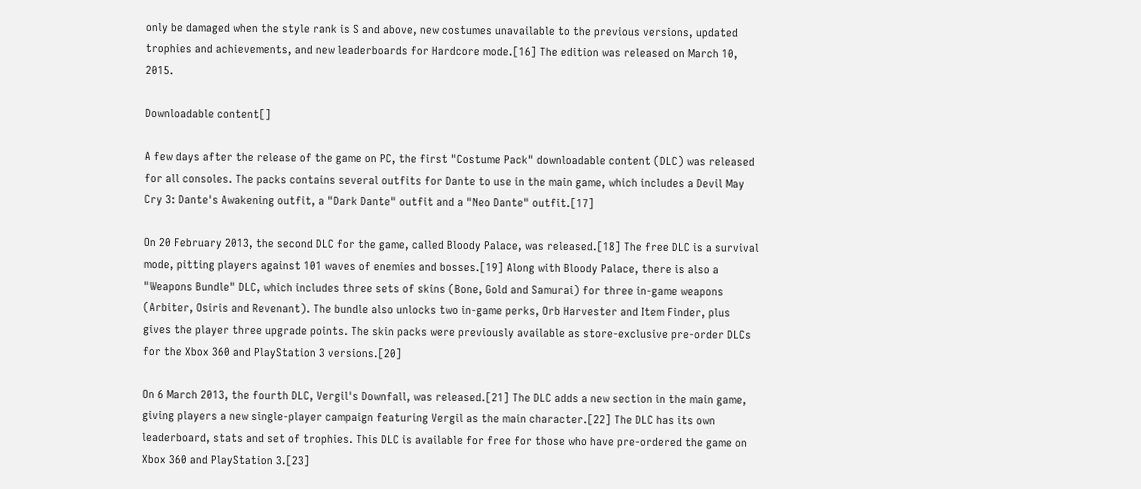only be damaged when the style rank is S and above, new costumes unavailable to the previous versions, updated trophies and achievements, and new leaderboards for Hardcore mode.[16] The edition was released on March 10, 2015.

Downloadable content[]

A few days after the release of the game on PC, the first "Costume Pack" downloadable content (DLC) was released for all consoles. The packs contains several outfits for Dante to use in the main game, which includes a Devil May Cry 3: Dante's Awakening outfit, a "Dark Dante" outfit and a "Neo Dante" outfit.[17]

On 20 February 2013, the second DLC for the game, called Bloody Palace, was released.[18] The free DLC is a survival mode, pitting players against 101 waves of enemies and bosses.[19] Along with Bloody Palace, there is also a "Weapons Bundle" DLC, which includes three sets of skins (Bone, Gold and Samurai) for three in-game weapons (Arbiter, Osiris and Revenant). The bundle also unlocks two in-game perks, Orb Harvester and Item Finder, plus gives the player three upgrade points. The skin packs were previously available as store-exclusive pre-order DLCs for the Xbox 360 and PlayStation 3 versions.[20]

On 6 March 2013, the fourth DLC, Vergil's Downfall, was released.[21] The DLC adds a new section in the main game, giving players a new single-player campaign featuring Vergil as the main character.[22] The DLC has its own leaderboard, stats and set of trophies. This DLC is available for free for those who have pre-ordered the game on Xbox 360 and PlayStation 3.[23]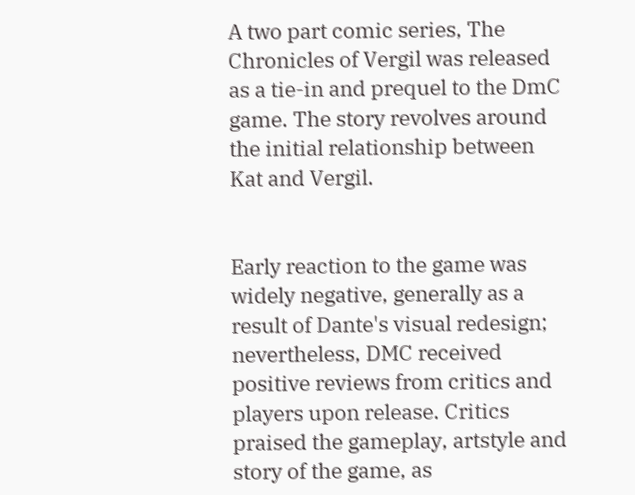A two part comic series, The Chronicles of Vergil was released as a tie-in and prequel to the DmC game. The story revolves around the initial relationship between Kat and Vergil.


Early reaction to the game was widely negative, generally as a result of Dante's visual redesign; nevertheless, DMC received positive reviews from critics and players upon release. Critics praised the gameplay, artstyle and story of the game, as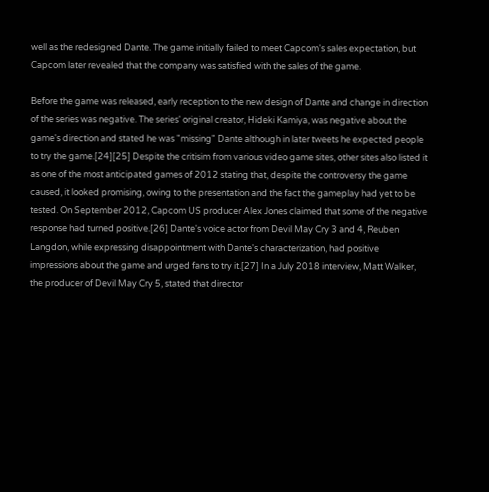well as the redesigned Dante. The game initially failed to meet Capcom's sales expectation, but Capcom later revealed that the company was satisfied with the sales of the game.

Before the game was released, early reception to the new design of Dante and change in direction of the series was negative. The series' original creator, Hideki Kamiya, was negative about the game's direction and stated he was "missing" Dante although in later tweets he expected people to try the game.[24][25] Despite the critisim from various video game sites, other sites also listed it as one of the most anticipated games of 2012 stating that, despite the controversy the game caused, it looked promising, owing to the presentation and the fact the gameplay had yet to be tested. On September 2012, Capcom US producer Alex Jones claimed that some of the negative response had turned positive.[26] Dante's voice actor from Devil May Cry 3 and 4, Reuben Langdon, while expressing disappointment with Dante's characterization, had positive impressions about the game and urged fans to try it.[27] In a July 2018 interview, Matt Walker, the producer of Devil May Cry 5, stated that director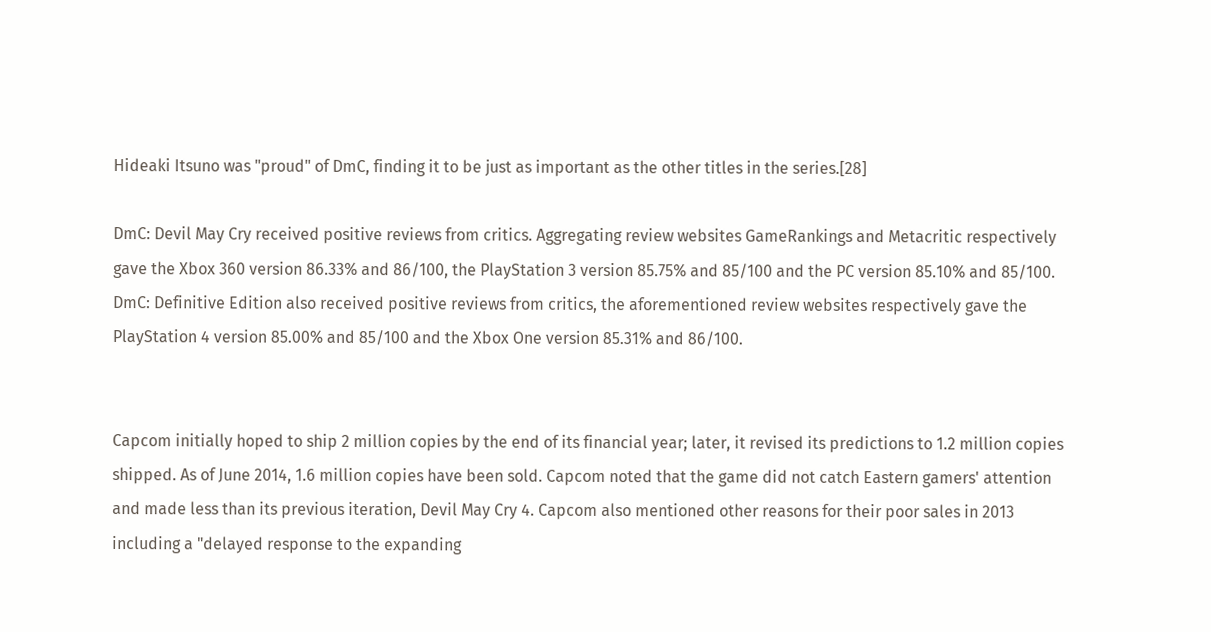Hideaki Itsuno was "proud" of DmC, finding it to be just as important as the other titles in the series.[28]

DmC: Devil May Cry received positive reviews from critics. Aggregating review websites GameRankings and Metacritic respectively gave the Xbox 360 version 86.33% and 86/100, the PlayStation 3 version 85.75% and 85/100 and the PC version 85.10% and 85/100. DmC: Definitive Edition also received positive reviews from critics, the aforementioned review websites respectively gave the PlayStation 4 version 85.00% and 85/100 and the Xbox One version 85.31% and 86/100.


Capcom initially hoped to ship 2 million copies by the end of its financial year; later, it revised its predictions to 1.2 million copies shipped. As of June 2014, 1.6 million copies have been sold. Capcom noted that the game did not catch Eastern gamers' attention and made less than its previous iteration, Devil May Cry 4. Capcom also mentioned other reasons for their poor sales in 2013 including a "delayed response to the expanding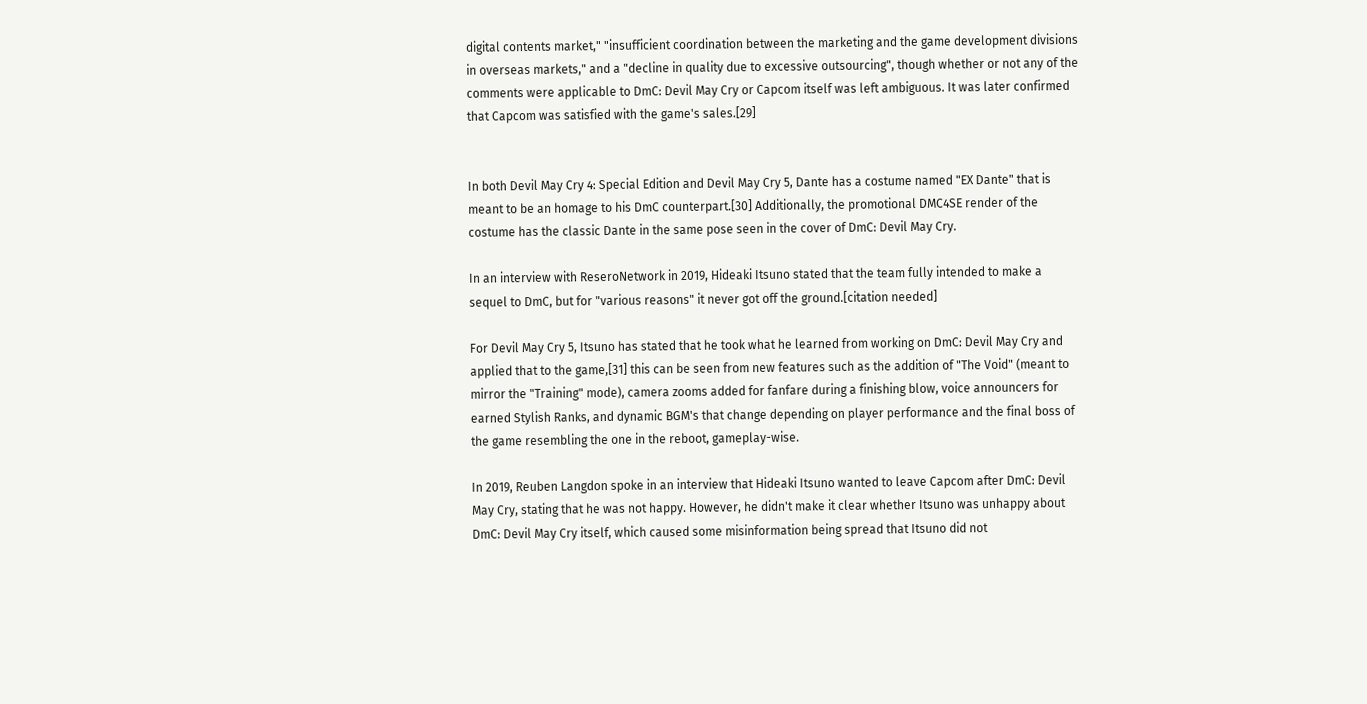digital contents market," "insufficient coordination between the marketing and the game development divisions in overseas markets," and a "decline in quality due to excessive outsourcing", though whether or not any of the comments were applicable to DmC: Devil May Cry or Capcom itself was left ambiguous. It was later confirmed that Capcom was satisfied with the game's sales.[29]


In both Devil May Cry 4: Special Edition and Devil May Cry 5, Dante has a costume named "EX Dante" that is meant to be an homage to his DmC counterpart.[30] Additionally, the promotional DMC4SE render of the costume has the classic Dante in the same pose seen in the cover of DmC: Devil May Cry.

In an interview with ReseroNetwork in 2019, Hideaki Itsuno stated that the team fully intended to make a sequel to DmC, but for "various reasons" it never got off the ground.[citation needed]

For Devil May Cry 5, Itsuno has stated that he took what he learned from working on DmC: Devil May Cry and applied that to the game,[31] this can be seen from new features such as the addition of "The Void" (meant to mirror the "Training" mode), camera zooms added for fanfare during a finishing blow, voice announcers for earned Stylish Ranks, and dynamic BGM's that change depending on player performance and the final boss of the game resembling the one in the reboot, gameplay-wise.

In 2019, Reuben Langdon spoke in an interview that Hideaki Itsuno wanted to leave Capcom after DmC: Devil May Cry, stating that he was not happy. However, he didn't make it clear whether Itsuno was unhappy about DmC: Devil May Cry itself, which caused some misinformation being spread that Itsuno did not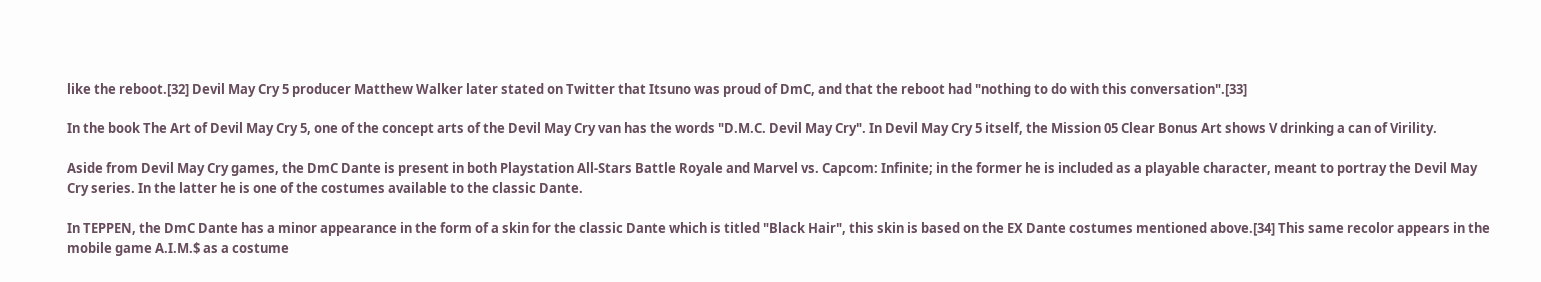like the reboot.[32] Devil May Cry 5 producer Matthew Walker later stated on Twitter that Itsuno was proud of DmC, and that the reboot had "nothing to do with this conversation".[33]

In the book The Art of Devil May Cry 5, one of the concept arts of the Devil May Cry van has the words "D.M.C. Devil May Cry". In Devil May Cry 5 itself, the Mission 05 Clear Bonus Art shows V drinking a can of Virility.

Aside from Devil May Cry games, the DmC Dante is present in both Playstation All-Stars Battle Royale and Marvel vs. Capcom: Infinite; in the former he is included as a playable character, meant to portray the Devil May Cry series. In the latter he is one of the costumes available to the classic Dante.

In TEPPEN, the DmC Dante has a minor appearance in the form of a skin for the classic Dante which is titled "Black Hair", this skin is based on the EX Dante costumes mentioned above.[34] This same recolor appears in the mobile game A.I.M.$ as a costume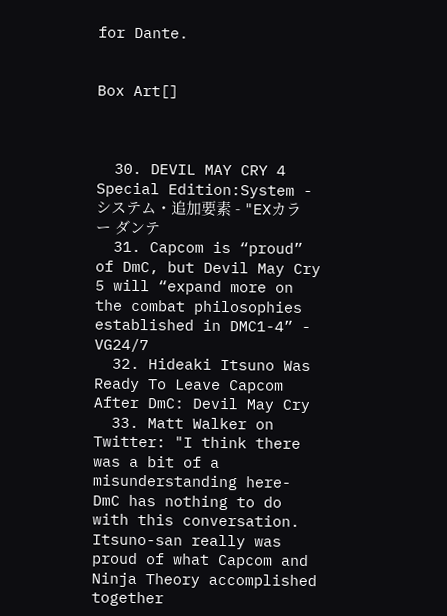for Dante.


Box Art[]



  30. DEVIL MAY CRY 4 Special Edition:System - システム・追加要素 - "EXカラー ダンテ
  31. Capcom is “proud” of DmC, but Devil May Cry 5 will “expand more on the combat philosophies established in DMC1-4” - VG24/7
  32. Hideaki Itsuno Was Ready To Leave Capcom After DmC: Devil May Cry
  33. Matt Walker on Twitter: "I think there was a bit of a misunderstanding here- DmC has nothing to do with this conversation. Itsuno-san really was proud of what Capcom and Ninja Theory accomplished together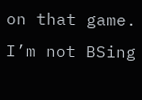on that game. I’m not BSing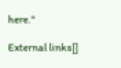here."

External links[]